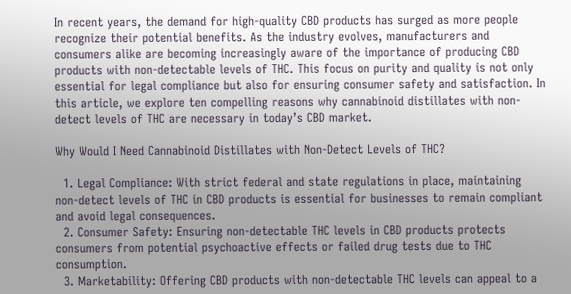In recent years, the demand for high-quality CBD products has surged as more people recognize their potential benefits. As the industry evolves, manufacturers and consumers alike are becoming increasingly aware of the importance of producing CBD products with non-detectable levels of THC. This focus on purity and quality is not only essential for legal compliance but also for ensuring consumer safety and satisfaction. In this article, we explore ten compelling reasons why cannabinoid distillates with non-detect levels of THC are necessary in today’s CBD market.

Why Would I Need Cannabinoid Distillates with Non-Detect Levels of THC?

  1. Legal Compliance: With strict federal and state regulations in place, maintaining non-detect levels of THC in CBD products is essential for businesses to remain compliant and avoid legal consequences.
  2. Consumer Safety: Ensuring non-detectable THC levels in CBD products protects consumers from potential psychoactive effects or failed drug tests due to THC consumption.
  3. Marketability: Offering CBD products with non-detectable THC levels can appeal to a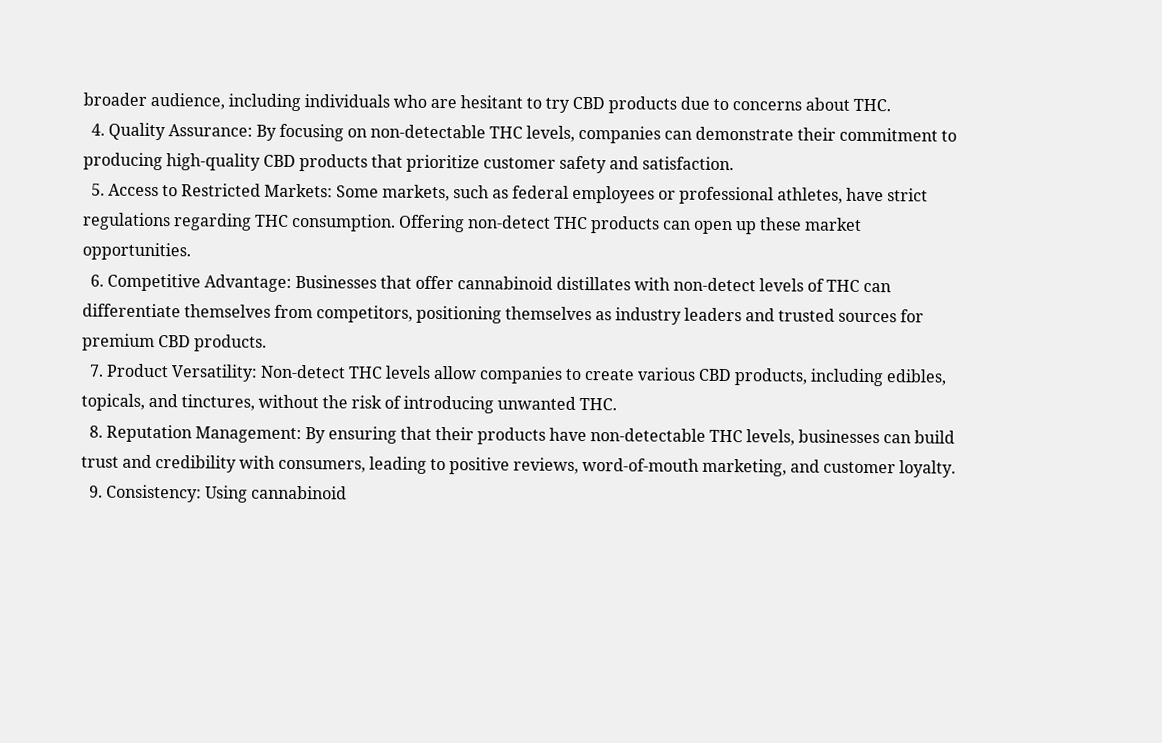broader audience, including individuals who are hesitant to try CBD products due to concerns about THC.
  4. Quality Assurance: By focusing on non-detectable THC levels, companies can demonstrate their commitment to producing high-quality CBD products that prioritize customer safety and satisfaction.
  5. Access to Restricted Markets: Some markets, such as federal employees or professional athletes, have strict regulations regarding THC consumption. Offering non-detect THC products can open up these market opportunities.
  6. Competitive Advantage: Businesses that offer cannabinoid distillates with non-detect levels of THC can differentiate themselves from competitors, positioning themselves as industry leaders and trusted sources for premium CBD products.
  7. Product Versatility: Non-detect THC levels allow companies to create various CBD products, including edibles, topicals, and tinctures, without the risk of introducing unwanted THC.
  8. Reputation Management: By ensuring that their products have non-detectable THC levels, businesses can build trust and credibility with consumers, leading to positive reviews, word-of-mouth marketing, and customer loyalty.
  9. Consistency: Using cannabinoid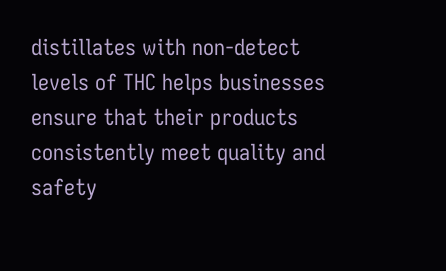distillates with non-detect levels of THC helps businesses ensure that their products consistently meet quality and safety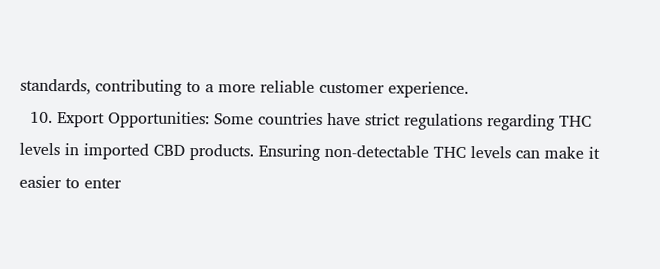standards, contributing to a more reliable customer experience.
  10. Export Opportunities: Some countries have strict regulations regarding THC levels in imported CBD products. Ensuring non-detectable THC levels can make it easier to enter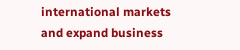international markets and expand business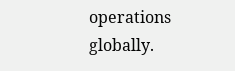operations globally.